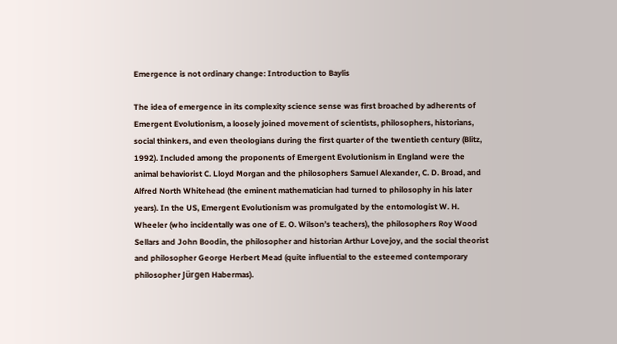Emergence is not ordinary change: Introduction to Baylis

The idea of emergence in its complexity science sense was first broached by adherents of Emergent Evolutionism, a loosely joined movement of scientists, philosophers, historians, social thinkers, and even theologians during the first quarter of the twentieth century (Blitz, 1992). Included among the proponents of Emergent Evolutionism in England were the animal behaviorist C. Lloyd Morgan and the philosophers Samuel Alexander, C. D. Broad, and Alfred North Whitehead (the eminent mathematician had turned to philosophy in his later years). In the US, Emergent Evolutionism was promulgated by the entomologist W. H. Wheeler (who incidentally was one of E. O. Wilson’s teachers), the philosophers Roy Wood Sellars and John Boodin, the philosopher and historian Arthur Lovejoy, and the social theorist and philosopher George Herbert Mead (quite influential to the esteemed contemporary philosopher Jürgen Habermas).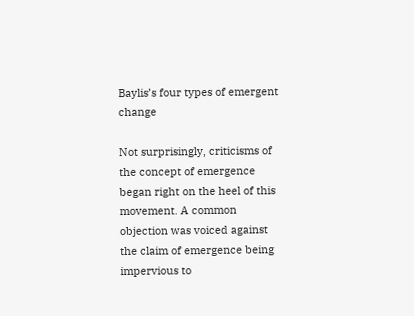Baylis’s four types of emergent change

Not surprisingly, criticisms of the concept of emergence began right on the heel of this movement. A common objection was voiced against the claim of emergence being impervious to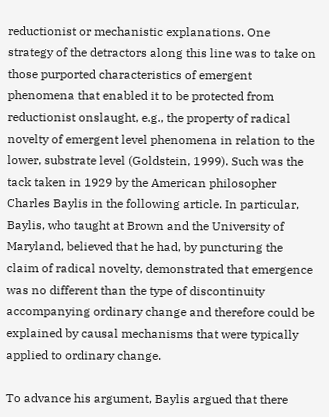reductionist or mechanistic explanations. One strategy of the detractors along this line was to take on those purported characteristics of emergent phenomena that enabled it to be protected from reductionist onslaught, e.g., the property of radical novelty of emergent level phenomena in relation to the lower, substrate level (Goldstein, 1999). Such was the tack taken in 1929 by the American philosopher Charles Baylis in the following article. In particular, Baylis, who taught at Brown and the University of Maryland, believed that he had, by puncturing the claim of radical novelty, demonstrated that emergence was no different than the type of discontinuity accompanying ordinary change and therefore could be explained by causal mechanisms that were typically applied to ordinary change.

To advance his argument, Baylis argued that there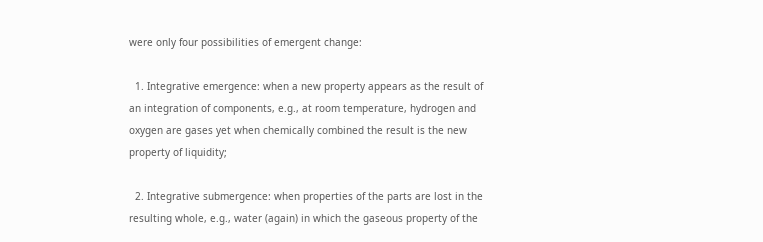were only four possibilities of emergent change:

  1. Integrative emergence: when a new property appears as the result of an integration of components, e.g., at room temperature, hydrogen and oxygen are gases yet when chemically combined the result is the new property of liquidity;

  2. Integrative submergence: when properties of the parts are lost in the resulting whole, e.g., water (again) in which the gaseous property of the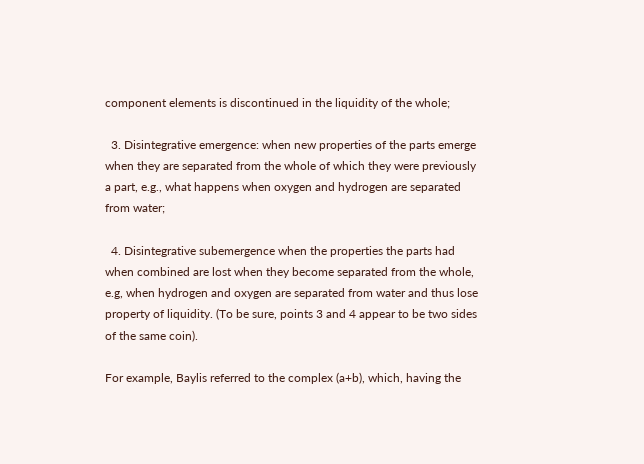component elements is discontinued in the liquidity of the whole;

  3. Disintegrative emergence: when new properties of the parts emerge when they are separated from the whole of which they were previously a part, e.g., what happens when oxygen and hydrogen are separated from water;

  4. Disintegrative subemergence when the properties the parts had when combined are lost when they become separated from the whole, e.g, when hydrogen and oxygen are separated from water and thus lose property of liquidity. (To be sure, points 3 and 4 appear to be two sides of the same coin).

For example, Baylis referred to the complex (a+b), which, having the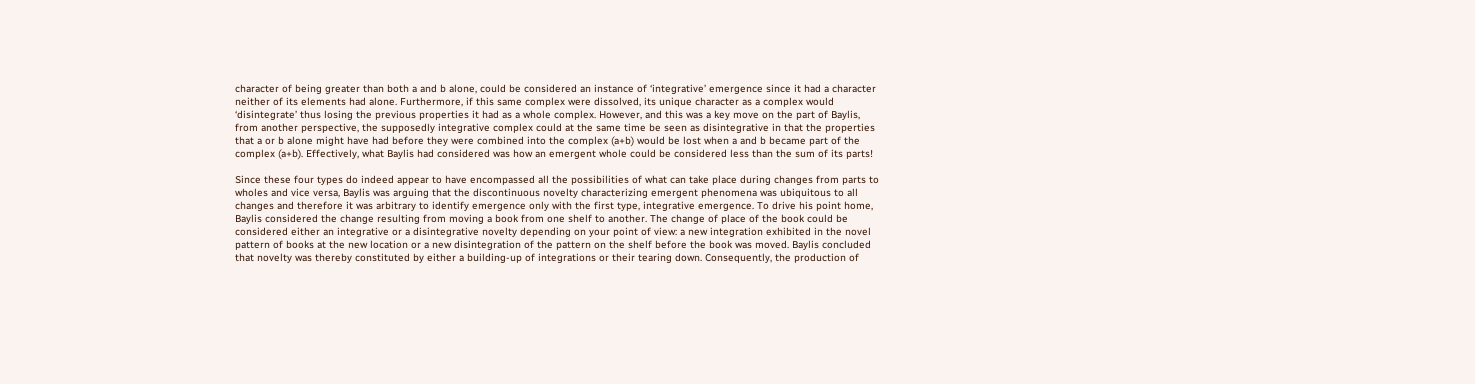character of being greater than both a and b alone, could be considered an instance of ‘integrative’ emergence since it had a character neither of its elements had alone. Furthermore, if this same complex were dissolved, its unique character as a complex would ‘disintegrate’ thus losing the previous properties it had as a whole complex. However, and this was a key move on the part of Baylis, from another perspective, the supposedly integrative complex could at the same time be seen as disintegrative in that the properties that a or b alone might have had before they were combined into the complex (a+b) would be lost when a and b became part of the complex (a+b). Effectively, what Baylis had considered was how an emergent whole could be considered less than the sum of its parts!

Since these four types do indeed appear to have encompassed all the possibilities of what can take place during changes from parts to wholes and vice versa, Baylis was arguing that the discontinuous novelty characterizing emergent phenomena was ubiquitous to all changes and therefore it was arbitrary to identify emergence only with the first type, integrative emergence. To drive his point home, Baylis considered the change resulting from moving a book from one shelf to another. The change of place of the book could be considered either an integrative or a disintegrative novelty depending on your point of view: a new integration exhibited in the novel pattern of books at the new location or a new disintegration of the pattern on the shelf before the book was moved. Baylis concluded that novelty was thereby constituted by either a building-up of integrations or their tearing down. Consequently, the production of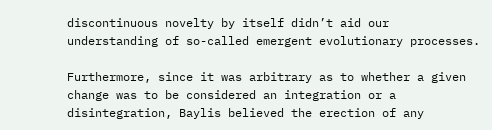discontinuous novelty by itself didn’t aid our understanding of so-called emergent evolutionary processes.

Furthermore, since it was arbitrary as to whether a given change was to be considered an integration or a disintegration, Baylis believed the erection of any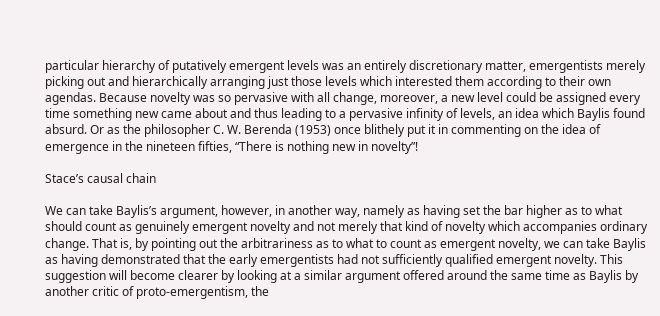particular hierarchy of putatively emergent levels was an entirely discretionary matter, emergentists merely picking out and hierarchically arranging just those levels which interested them according to their own agendas. Because novelty was so pervasive with all change, moreover, a new level could be assigned every time something new came about and thus leading to a pervasive infinity of levels, an idea which Baylis found absurd. Or as the philosopher C. W. Berenda (1953) once blithely put it in commenting on the idea of emergence in the nineteen fifties, “There is nothing new in novelty”!

Stace’s causal chain

We can take Baylis’s argument, however, in another way, namely as having set the bar higher as to what should count as genuinely emergent novelty and not merely that kind of novelty which accompanies ordinary change. That is, by pointing out the arbitrariness as to what to count as emergent novelty, we can take Baylis as having demonstrated that the early emergentists had not sufficiently qualified emergent novelty. This suggestion will become clearer by looking at a similar argument offered around the same time as Baylis by another critic of proto-emergentism, the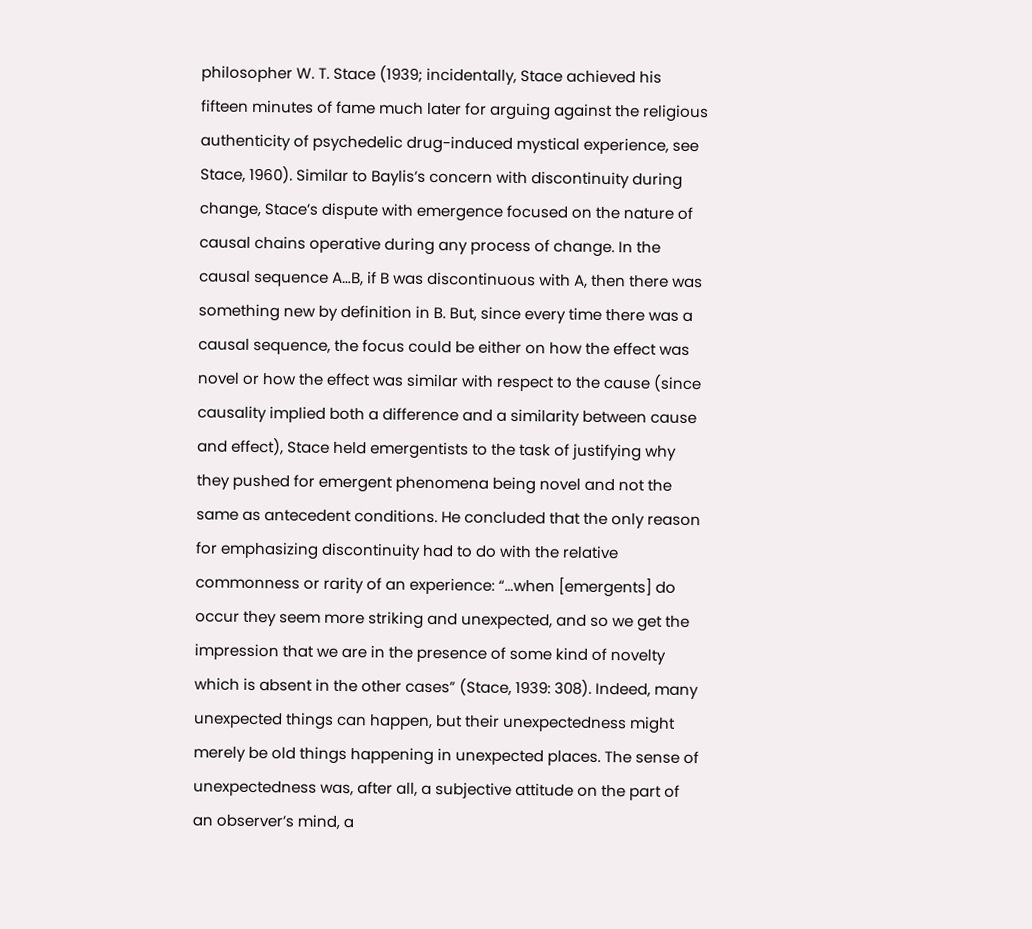philosopher W. T. Stace (1939; incidentally, Stace achieved his fifteen minutes of fame much later for arguing against the religious authenticity of psychedelic drug-induced mystical experience, see Stace, 1960). Similar to Baylis’s concern with discontinuity during change, Stace’s dispute with emergence focused on the nature of causal chains operative during any process of change. In the causal sequence A…B, if B was discontinuous with A, then there was something new by definition in B. But, since every time there was a causal sequence, the focus could be either on how the effect was novel or how the effect was similar with respect to the cause (since causality implied both a difference and a similarity between cause and effect), Stace held emergentists to the task of justifying why they pushed for emergent phenomena being novel and not the same as antecedent conditions. He concluded that the only reason for emphasizing discontinuity had to do with the relative commonness or rarity of an experience: “…when [emergents] do occur they seem more striking and unexpected, and so we get the impression that we are in the presence of some kind of novelty which is absent in the other cases” (Stace, 1939: 308). Indeed, many unexpected things can happen, but their unexpectedness might merely be old things happening in unexpected places. The sense of unexpectedness was, after all, a subjective attitude on the part of an observer’s mind, a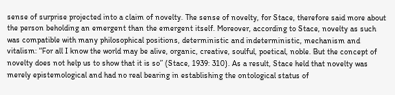sense of surprise projected into a claim of novelty. The sense of novelty, for Stace, therefore said more about the person beholding an emergent than the emergent itself. Moreover, according to Stace, novelty as such was compatible with many philosophical positions, deterministic and indeterministic, mechanism and vitalism: “For all I know the world may be alive, organic, creative, soulful, poetical, noble. But the concept of novelty does not help us to show that it is so” (Stace, 1939: 310). As a result, Stace held that novelty was merely epistemological and had no real bearing in establishing the ontological status of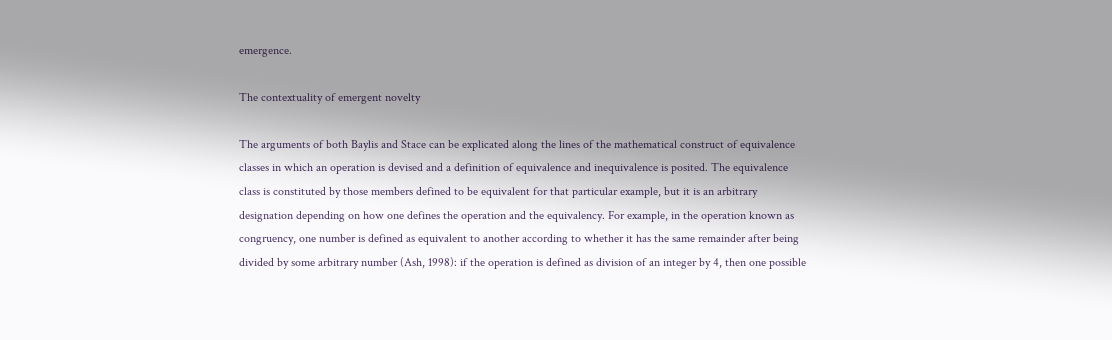emergence.

The contextuality of emergent novelty

The arguments of both Baylis and Stace can be explicated along the lines of the mathematical construct of equivalence classes in which an operation is devised and a definition of equivalence and inequivalence is posited. The equivalence class is constituted by those members defined to be equivalent for that particular example, but it is an arbitrary designation depending on how one defines the operation and the equivalency. For example, in the operation known as congruency, one number is defined as equivalent to another according to whether it has the same remainder after being divided by some arbitrary number (Ash, 1998): if the operation is defined as division of an integer by 4, then one possible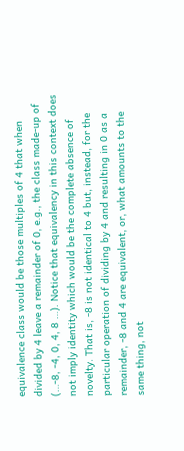equivalence class would be those multiples of 4 that when divided by 4 leave a remainder of 0, e.g., the class made-up of (…-8, -4, 0, 4, 8 …). Notice that equivalency in this context does not imply identity which would be the complete absence of novelty. That is, -8 is not identical to 4 but, instead, for the particular operation of dividing by 4 and resulting in 0 as a remainder, -8 and 4 are equivalent, or, what amounts to the same thing, not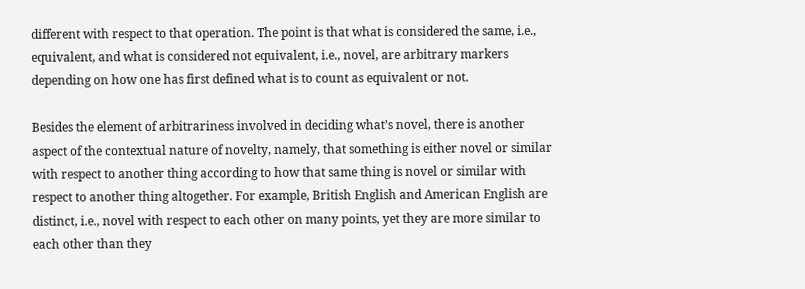different with respect to that operation. The point is that what is considered the same, i.e., equivalent, and what is considered not equivalent, i.e., novel, are arbitrary markers depending on how one has first defined what is to count as equivalent or not.

Besides the element of arbitrariness involved in deciding what’s novel, there is another aspect of the contextual nature of novelty, namely, that something is either novel or similar with respect to another thing according to how that same thing is novel or similar with respect to another thing altogether. For example, British English and American English are distinct, i.e., novel with respect to each other on many points, yet they are more similar to each other than they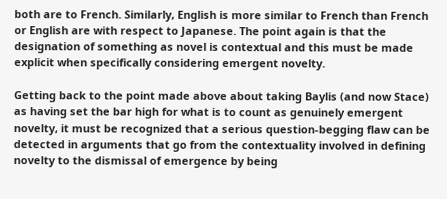both are to French. Similarly, English is more similar to French than French or English are with respect to Japanese. The point again is that the designation of something as novel is contextual and this must be made explicit when specifically considering emergent novelty.

Getting back to the point made above about taking Baylis (and now Stace) as having set the bar high for what is to count as genuinely emergent novelty, it must be recognized that a serious question-begging flaw can be detected in arguments that go from the contextuality involved in defining novelty to the dismissal of emergence by being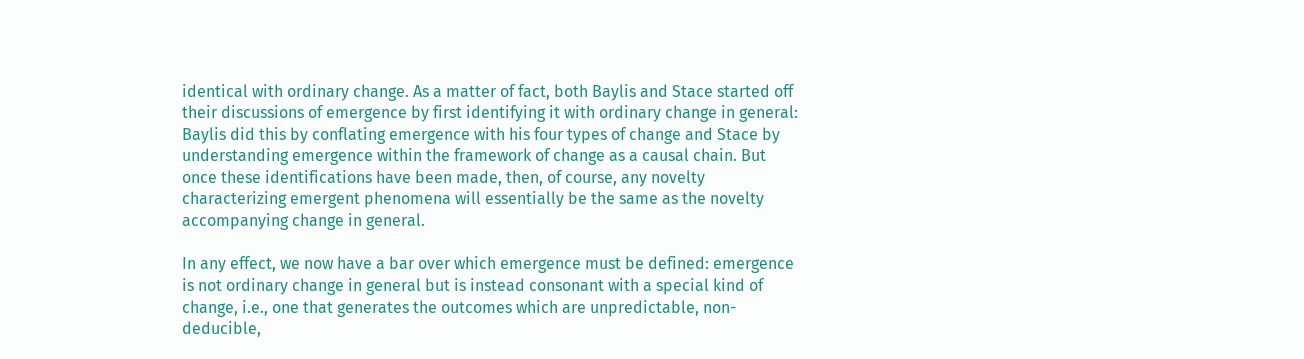identical with ordinary change. As a matter of fact, both Baylis and Stace started off their discussions of emergence by first identifying it with ordinary change in general: Baylis did this by conflating emergence with his four types of change and Stace by understanding emergence within the framework of change as a causal chain. But once these identifications have been made, then, of course, any novelty characterizing emergent phenomena will essentially be the same as the novelty accompanying change in general.

In any effect, we now have a bar over which emergence must be defined: emergence is not ordinary change in general but is instead consonant with a special kind of change, i.e., one that generates the outcomes which are unpredictable, non-deducible,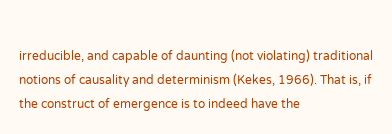irreducible, and capable of daunting (not violating) traditional notions of causality and determinism (Kekes, 1966). That is, if the construct of emergence is to indeed have the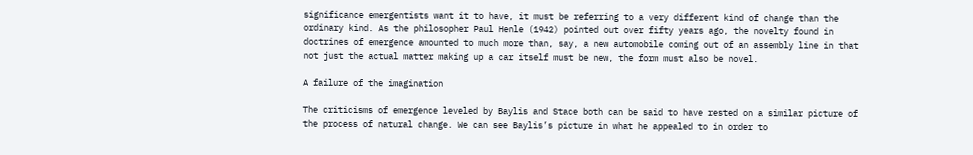significance emergentists want it to have, it must be referring to a very different kind of change than the ordinary kind. As the philosopher Paul Henle (1942) pointed out over fifty years ago, the novelty found in doctrines of emergence amounted to much more than, say, a new automobile coming out of an assembly line in that not just the actual matter making up a car itself must be new, the form must also be novel.

A failure of the imagination

The criticisms of emergence leveled by Baylis and Stace both can be said to have rested on a similar picture of the process of natural change. We can see Baylis’s picture in what he appealed to in order to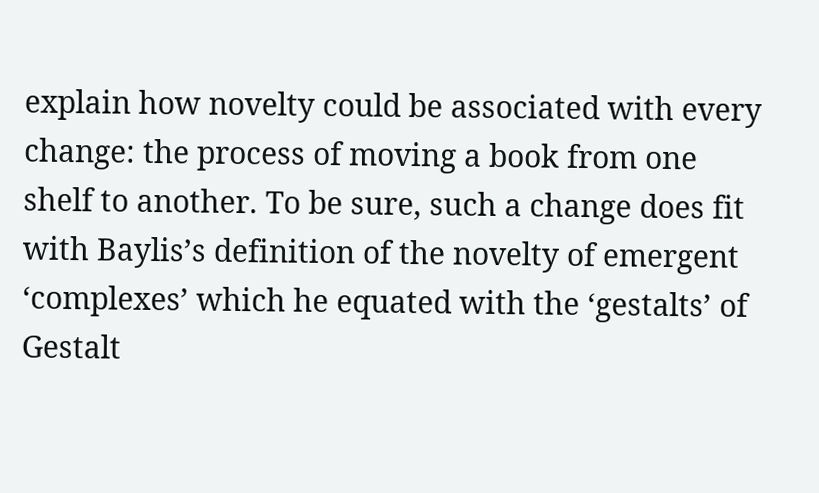explain how novelty could be associated with every change: the process of moving a book from one shelf to another. To be sure, such a change does fit with Baylis’s definition of the novelty of emergent ‘complexes’ which he equated with the ‘gestalts’ of Gestalt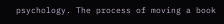psychology. The process of moving a book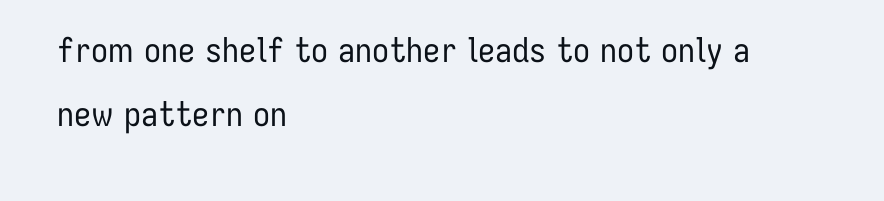from one shelf to another leads to not only a new pattern on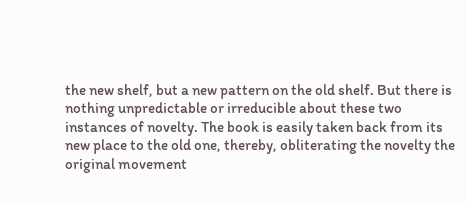the new shelf, but a new pattern on the old shelf. But there is nothing unpredictable or irreducible about these two instances of novelty. The book is easily taken back from its new place to the old one, thereby, obliterating the novelty the original movement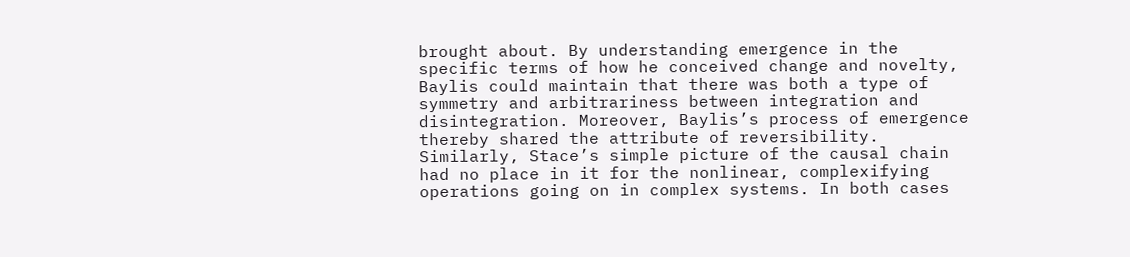brought about. By understanding emergence in the specific terms of how he conceived change and novelty, Baylis could maintain that there was both a type of symmetry and arbitrariness between integration and disintegration. Moreover, Baylis’s process of emergence thereby shared the attribute of reversibility. Similarly, Stace’s simple picture of the causal chain had no place in it for the nonlinear, complexifying operations going on in complex systems. In both cases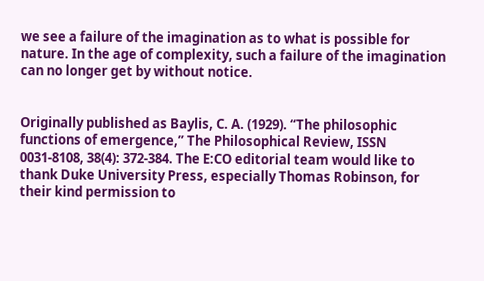we see a failure of the imagination as to what is possible for nature. In the age of complexity, such a failure of the imagination can no longer get by without notice.


Originally published as Baylis, C. A. (1929). “The philosophic functions of emergence,” The Philosophical Review, ISSN 0031-8108, 38(4): 372-384. The E:CO editorial team would like to thank Duke University Press, especially Thomas Robinson, for their kind permission to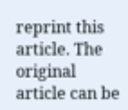reprint this article. The original article can be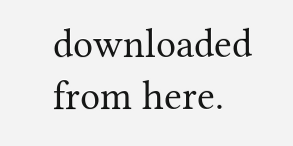downloaded from here.